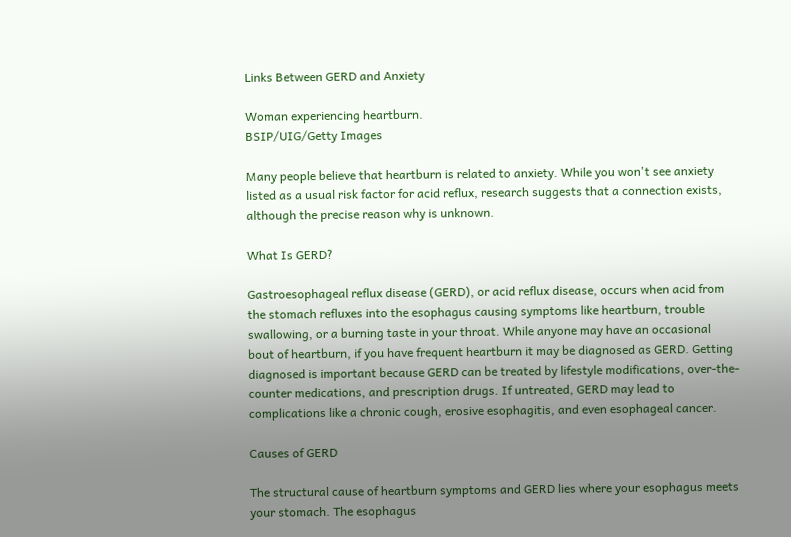Links Between GERD and Anxiety

Woman experiencing heartburn.
BSIP/UIG/Getty Images

Many people believe that heartburn is related to anxiety. While you won't see anxiety listed as a usual risk factor for acid reflux, research suggests that a connection exists, although the precise reason why is unknown.

What Is GERD?

Gastroesophageal reflux disease (GERD), or acid reflux disease, occurs when acid from the stomach refluxes into the esophagus causing symptoms like heartburn, trouble swallowing, or a burning taste in your throat. While anyone may have an occasional bout of heartburn, if you have frequent heartburn it may be diagnosed as GERD. Getting diagnosed is important because GERD can be treated by lifestyle modifications, over-the-counter medications, and prescription drugs. If untreated, GERD may lead to complications like a chronic cough, erosive esophagitis, and even esophageal cancer.

Causes of GERD

The structural cause of heartburn symptoms and GERD lies where your esophagus meets your stomach. The esophagus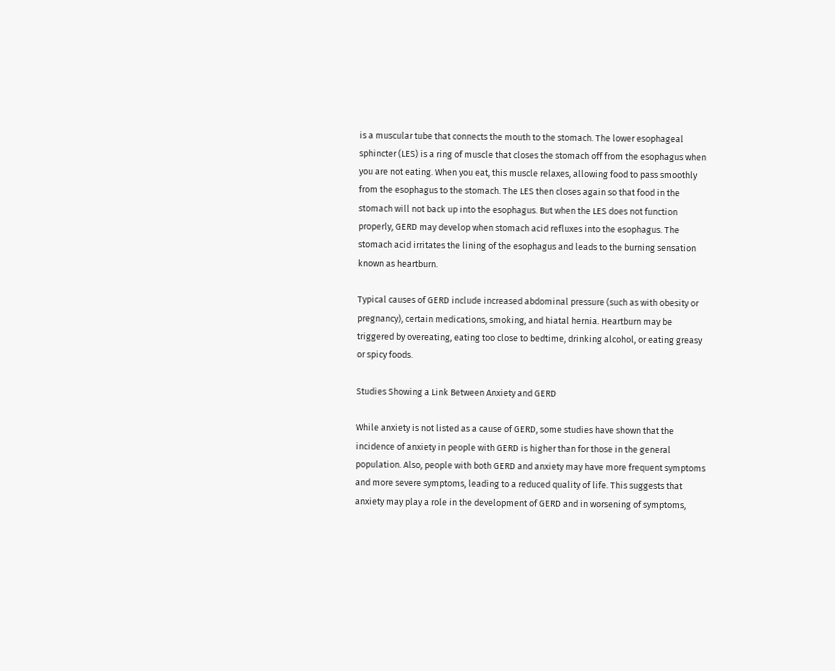is a muscular tube that connects the mouth to the stomach. The lower esophageal sphincter (LES) is a ring of muscle that closes the stomach off from the esophagus when you are not eating. When you eat, this muscle relaxes, allowing food to pass smoothly from the esophagus to the stomach. The LES then closes again so that food in the stomach will not back up into the esophagus. But when the LES does not function properly, GERD may develop when stomach acid refluxes into the esophagus. The stomach acid irritates the lining of the esophagus and leads to the burning sensation known as heartburn.

Typical causes of GERD include increased abdominal pressure (such as with obesity or pregnancy), certain medications, smoking, and hiatal hernia. Heartburn may be triggered by overeating, eating too close to bedtime, drinking alcohol, or eating greasy or spicy foods.

Studies Showing a Link Between Anxiety and GERD

While anxiety is not listed as a cause of GERD, some studies have shown that the incidence of anxiety in people with GERD is higher than for those in the general population. Also, people with both GERD and anxiety may have more frequent symptoms and more severe symptoms, leading to a reduced quality of life. This suggests that anxiety may play a role in the development of GERD and in worsening of symptoms,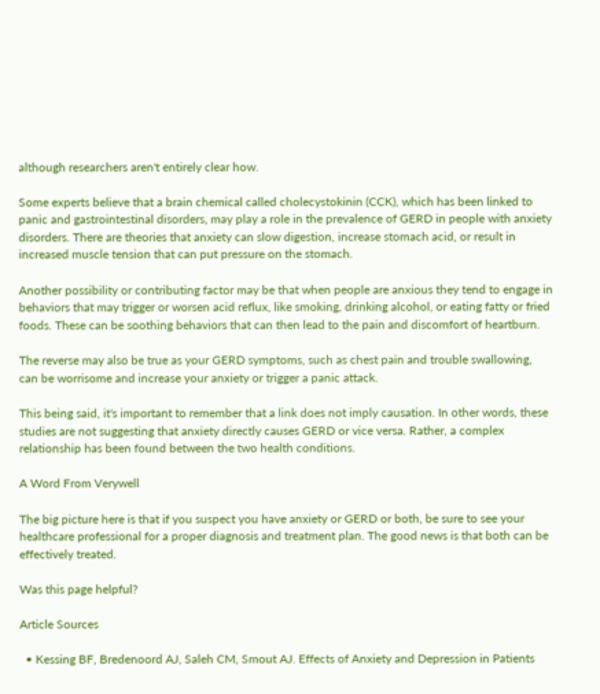although researchers aren't entirely clear how.

Some experts believe that a brain chemical called cholecystokinin (CCK), which has been linked to panic and gastrointestinal disorders, may play a role in the prevalence of GERD in people with anxiety disorders. There are theories that anxiety can slow digestion, increase stomach acid, or result in increased muscle tension that can put pressure on the stomach.

Another possibility or contributing factor may be that when people are anxious they tend to engage in behaviors that may trigger or worsen acid reflux, like smoking, drinking alcohol, or eating fatty or fried foods. These can be soothing behaviors that can then lead to the pain and discomfort of heartburn.

The reverse may also be true as your GERD symptoms, such as chest pain and trouble swallowing, can be worrisome and increase your anxiety or trigger a panic attack.

This being said, it's important to remember that a link does not imply causation. In other words, these studies are not suggesting that anxiety directly causes GERD or vice versa. Rather, a complex relationship has been found between the two health conditions.

A Word From Verywell

The big picture here is that if you suspect you have anxiety or GERD or both, be sure to see your healthcare professional for a proper diagnosis and treatment plan. The good news is that both can be effectively treated.

Was this page helpful?

Article Sources

  • Kessing BF, Bredenoord AJ, Saleh CM, Smout AJ. Effects of Anxiety and Depression in Patients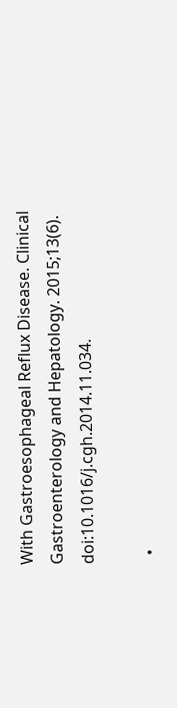With Gastroesophageal Reflux Disease. Clinical Gastroenterology and Hepatology. 2015;13(6). doi:10.1016/j.cgh.2014.11.034.

  •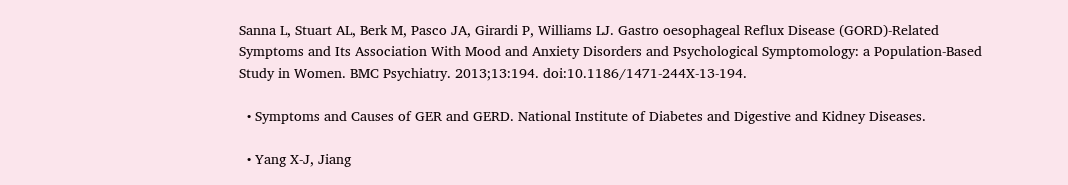Sanna L, Stuart AL, Berk M, Pasco JA, Girardi P, Williams LJ. Gastro oesophageal Reflux Disease (GORD)-Related Symptoms and Its Association With Mood and Anxiety Disorders and Psychological Symptomology: a Population-Based Study in Women. BMC Psychiatry. 2013;13:194. doi:10.1186/1471-244X-13-194.

  • Symptoms and Causes of GER and GERD. National Institute of Diabetes and Digestive and Kidney Diseases.

  • Yang X-J, Jiang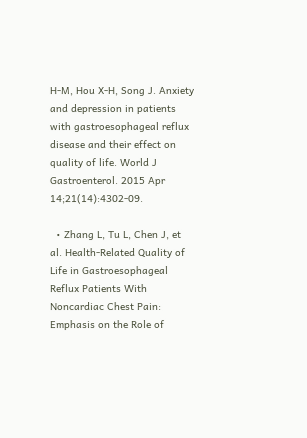H-M, Hou X-H, Song J. Anxiety and depression in patients with gastroesophageal reflux disease and their effect on quality of life. World J Gastroenterol. 2015 Apr 14;21(14):4302-09.

  • Zhang L, Tu L, Chen J, et al. Health-Related Quality of Life in Gastroesophageal Reflux Patients With Noncardiac Chest Pain: Emphasis on the Role of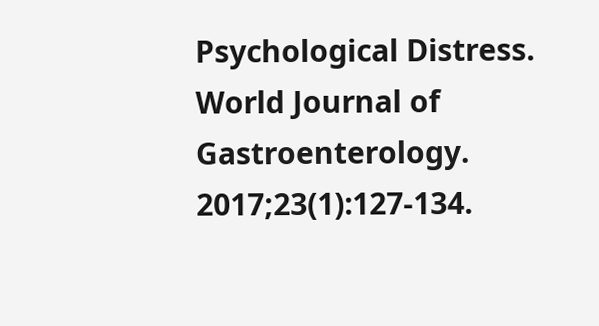Psychological Distress. World Journal of Gastroenterology. 2017;23(1):127-134.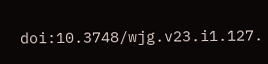doi:10.3748/wjg.v23.i1.127.